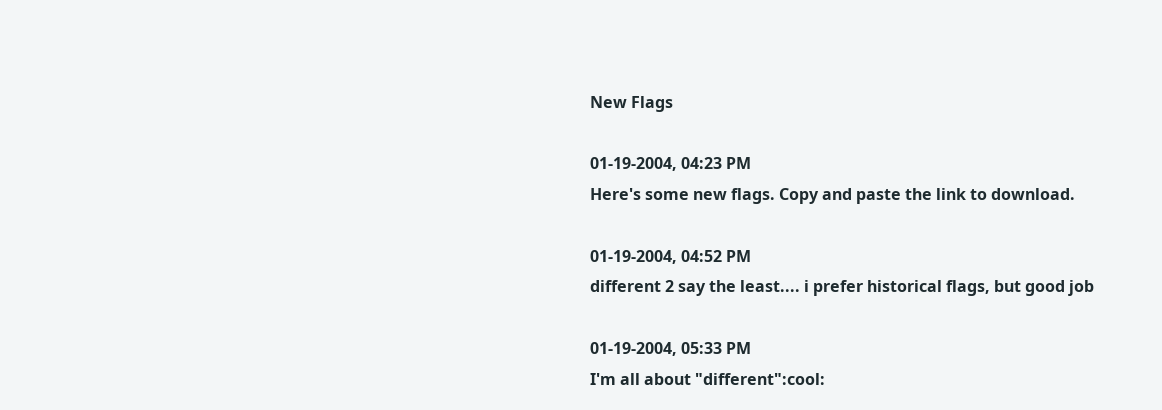New Flags

01-19-2004, 04:23 PM
Here's some new flags. Copy and paste the link to download.

01-19-2004, 04:52 PM
different 2 say the least.... i prefer historical flags, but good job

01-19-2004, 05:33 PM
I'm all about "different":cool: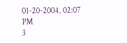01-20-2004, 02:07 PM
3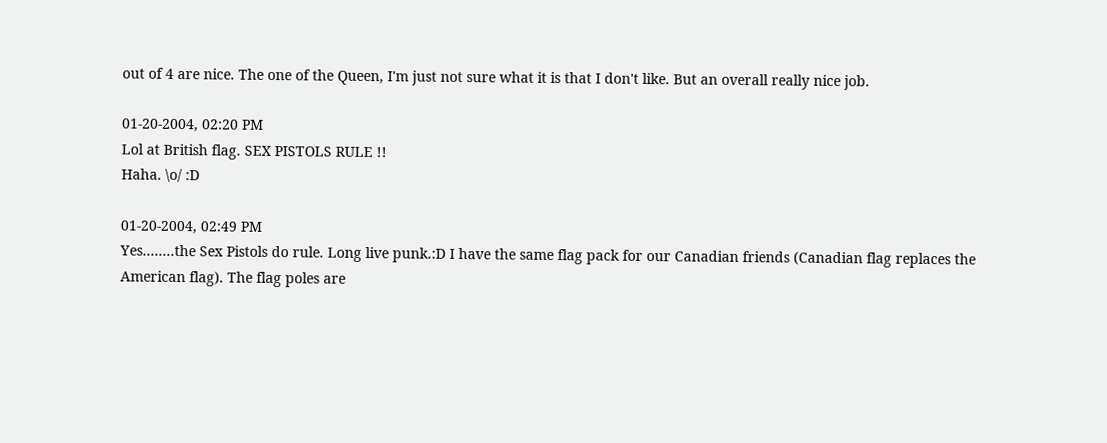out of 4 are nice. The one of the Queen, I'm just not sure what it is that I don't like. But an overall really nice job.

01-20-2004, 02:20 PM
Lol at British flag. SEX PISTOLS RULE !!
Haha. \o/ :D

01-20-2004, 02:49 PM
Yes........the Sex Pistols do rule. Long live punk.:D I have the same flag pack for our Canadian friends (Canadian flag replaces the American flag). The flag poles are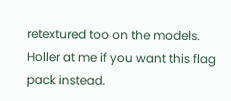retextured too on the models.
Holler at me if you want this flag pack instead.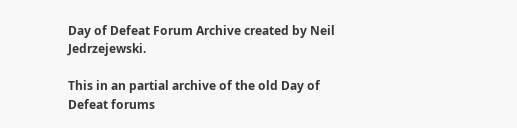Day of Defeat Forum Archive created by Neil Jedrzejewski.

This in an partial archive of the old Day of Defeat forums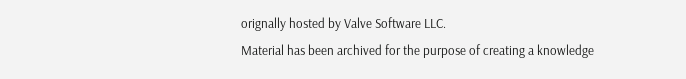orignally hosted by Valve Software LLC.
Material has been archived for the purpose of creating a knowledge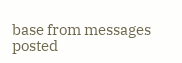base from messages posted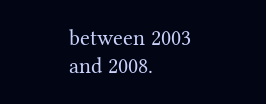between 2003 and 2008.